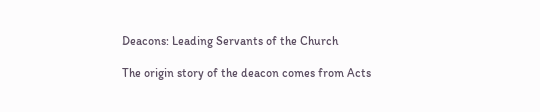Deacons: Leading Servants of the Church

The origin story of the deacon comes from Acts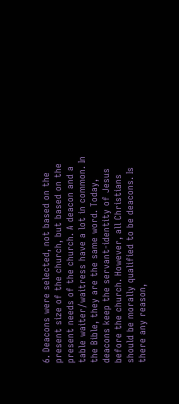6. Deacons were selected, not based on the present size of the church, but based on the present needs of the church. A deacon and a table waiter/waitress have a lot in common. In the Bible, they are the same word. Today, deacons keep the servant-identity of Jesus before the church. However, all Christians should be morally qualified to be deacons. Is there any reason,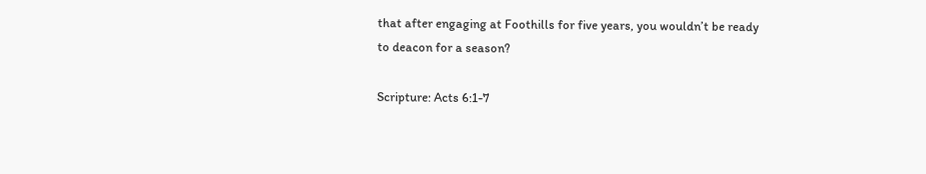that after engaging at Foothills for five years, you wouldn’t be ready to deacon for a season?

Scripture: Acts 6:1-7